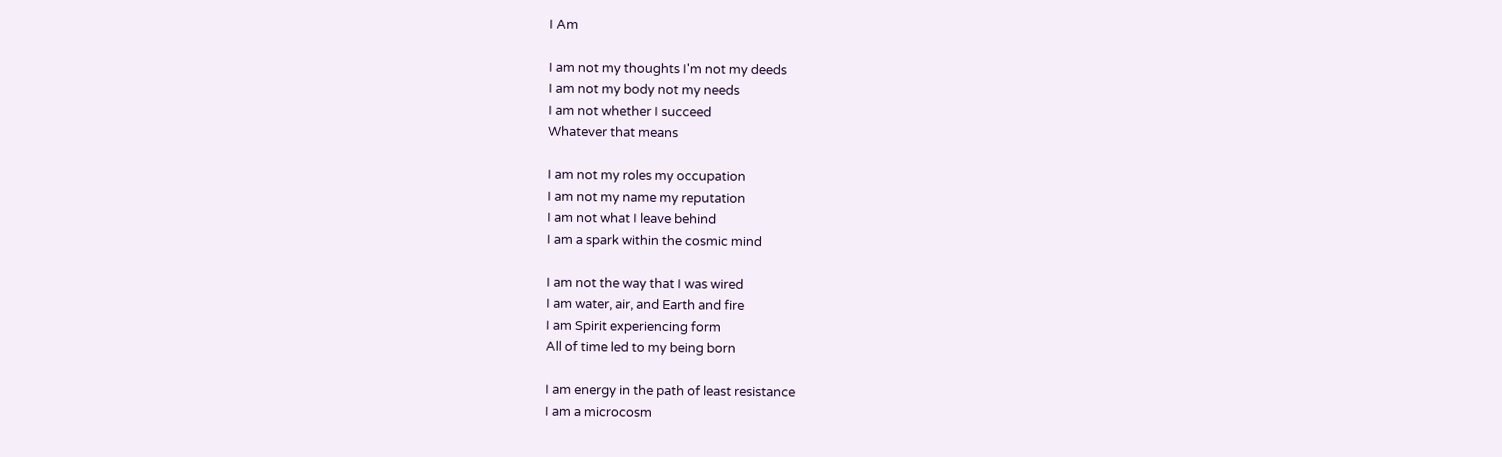I Am

I am not my thoughts I'm not my deeds
I am not my body not my needs
I am not whether I succeed
Whatever that means

I am not my roles my occupation
I am not my name my reputation
I am not what I leave behind
I am a spark within the cosmic mind

I am not the way that I was wired
I am water, air, and Earth and fire
I am Spirit experiencing form
All of time led to my being born

I am energy in the path of least resistance
I am a microcosm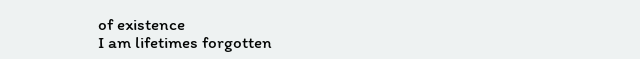of existence
I am lifetimes forgotten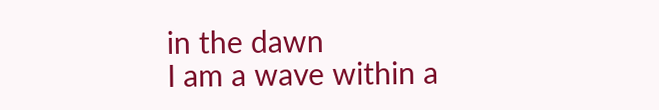in the dawn
I am a wave within a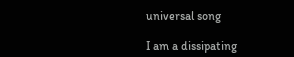universal song

I am a dissipating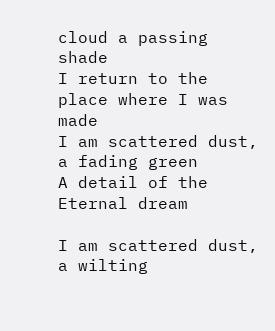cloud a passing shade
I return to the place where I was made
I am scattered dust, a fading green
A detail of the Eternal dream

I am scattered dust, a wilting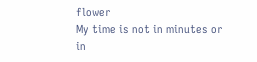flower
My time is not in minutes or in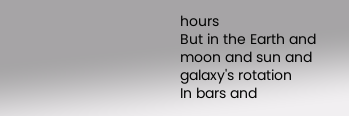hours
But in the Earth and moon and sun and galaxy's rotation
In bars and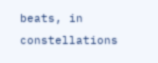beats, in constellations